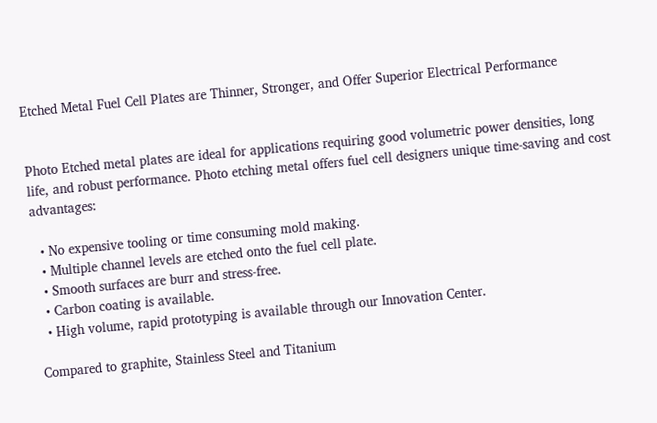Etched Metal Fuel Cell Plates are Thinner, Stronger, and Offer Superior Electrical Performance


Photo Etched metal plates are ideal for applications requiring good volumetric power densities, long life, and robust performance. Photo etching metal offers fuel cell designers unique time-saving and cost advantages:

  • No expensive tooling or time consuming mold making.
  • Multiple channel levels are etched onto the fuel cell plate.
  • Smooth surfaces are burr and stress-free.
  • Carbon coating is available.
  • High volume, rapid prototyping is available through our Innovation Center.

Compared to graphite, Stainless Steel and Titanium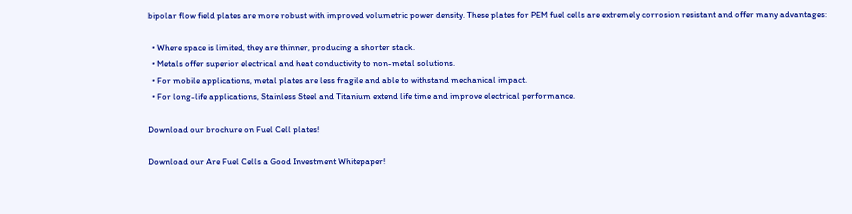bipolar flow field plates are more robust with improved volumetric power density. These plates for PEM fuel cells are extremely corrosion resistant and offer many advantages:

  • Where space is limited, they are thinner, producing a shorter stack.
  • Metals offer superior electrical and heat conductivity to non-metal solutions.
  • For mobile applications, metal plates are less fragile and able to withstand mechanical impact.
  • For long-life applications, Stainless Steel and Titanium extend life time and improve electrical performance.

Download our brochure on Fuel Cell plates!

Download our Are Fuel Cells a Good Investment Whitepaper!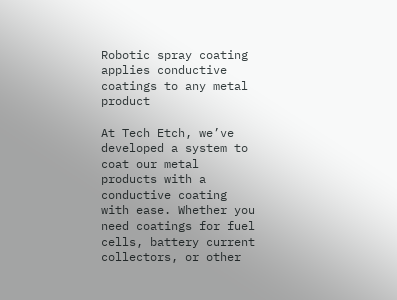Robotic spray coating applies conductive coatings to any metal product

At Tech Etch, we’ve developed a system to coat our metal products with a conductive coating with ease. Whether you need coatings for fuel cells, battery current collectors, or other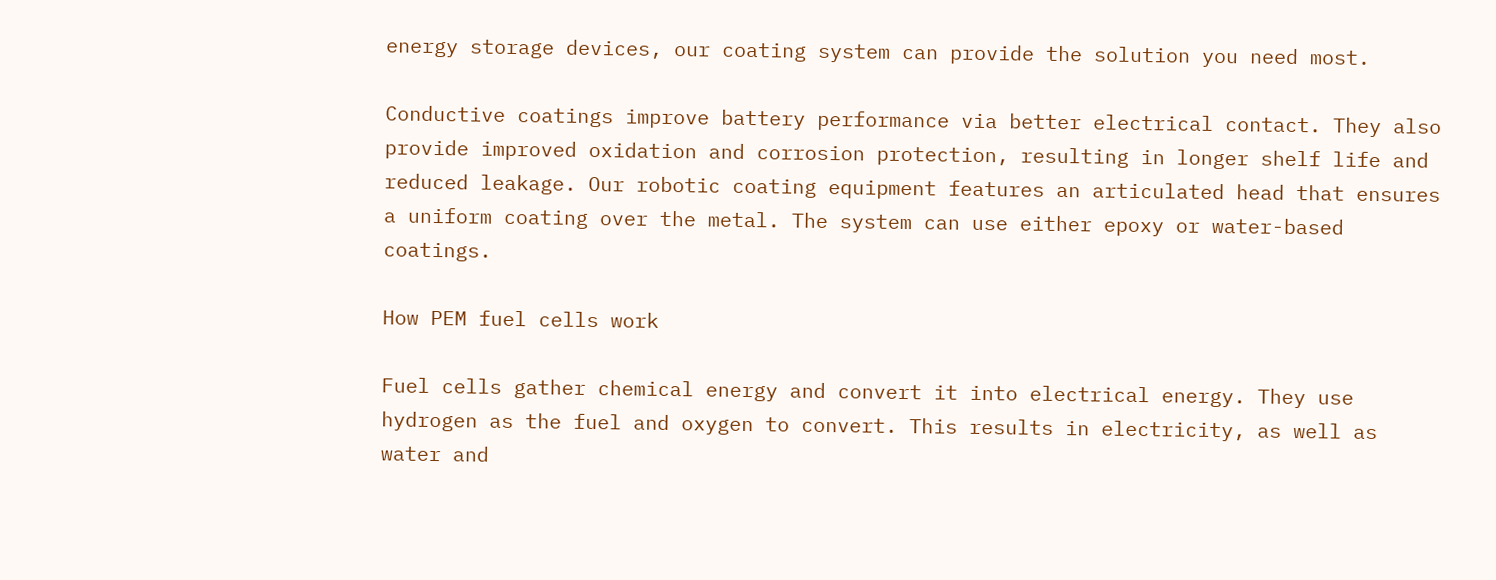energy storage devices, our coating system can provide the solution you need most.

Conductive coatings improve battery performance via better electrical contact. They also provide improved oxidation and corrosion protection, resulting in longer shelf life and reduced leakage. Our robotic coating equipment features an articulated head that ensures a uniform coating over the metal. The system can use either epoxy or water-based coatings.

How PEM fuel cells work

Fuel cells gather chemical energy and convert it into electrical energy. They use hydrogen as the fuel and oxygen to convert. This results in electricity, as well as water and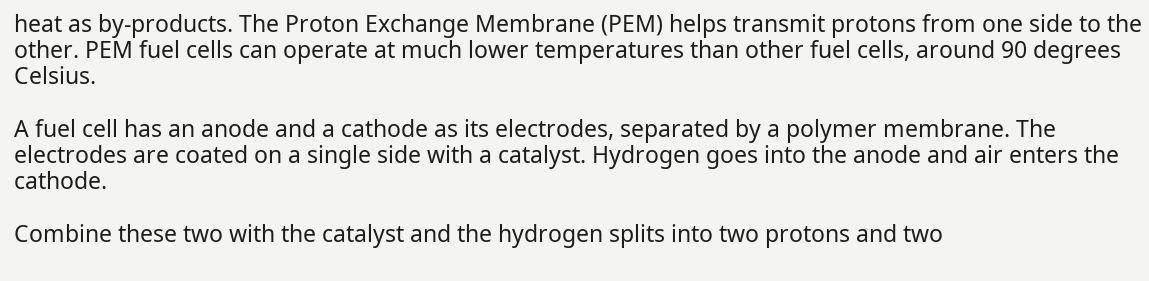heat as by-products. The Proton Exchange Membrane (PEM) helps transmit protons from one side to the other. PEM fuel cells can operate at much lower temperatures than other fuel cells, around 90 degrees Celsius.

A fuel cell has an anode and a cathode as its electrodes, separated by a polymer membrane. The electrodes are coated on a single side with a catalyst. Hydrogen goes into the anode and air enters the cathode.

Combine these two with the catalyst and the hydrogen splits into two protons and two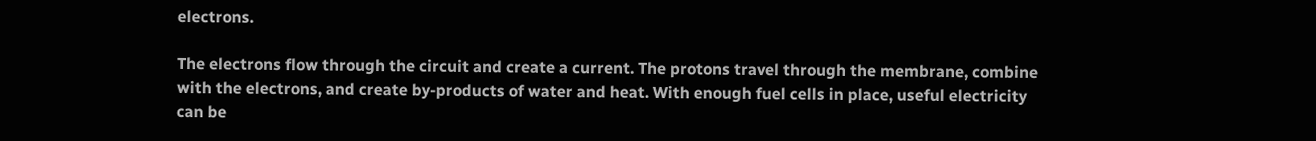electrons.

The electrons flow through the circuit and create a current. The protons travel through the membrane, combine with the electrons, and create by-products of water and heat. With enough fuel cells in place, useful electricity can be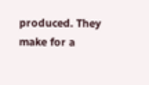produced. They make for a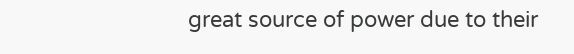great source of power due to their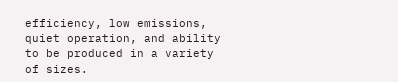efficiency, low emissions, quiet operation, and ability to be produced in a variety of sizes.